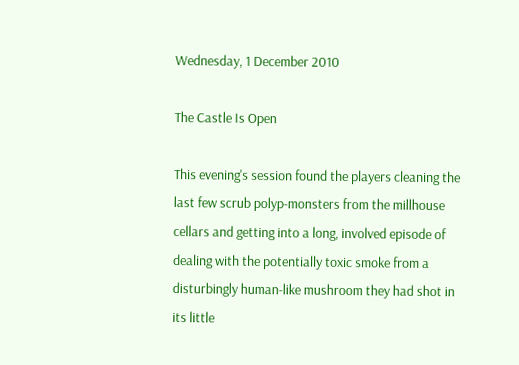Wednesday, 1 December 2010

The Castle Is Open

This evening's session found the players cleaning the last few scrub polyp-monsters from the millhouse cellars and getting into a long, involved episode of dealing with the potentially toxic smoke from a disturbingly human-like mushroom they had shot in its little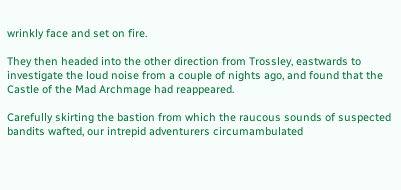wrinkly face and set on fire.

They then headed into the other direction from Trossley, eastwards to investigate the loud noise from a couple of nights ago, and found that the Castle of the Mad Archmage had reappeared.

Carefully skirting the bastion from which the raucous sounds of suspected bandits wafted, our intrepid adventurers circumambulated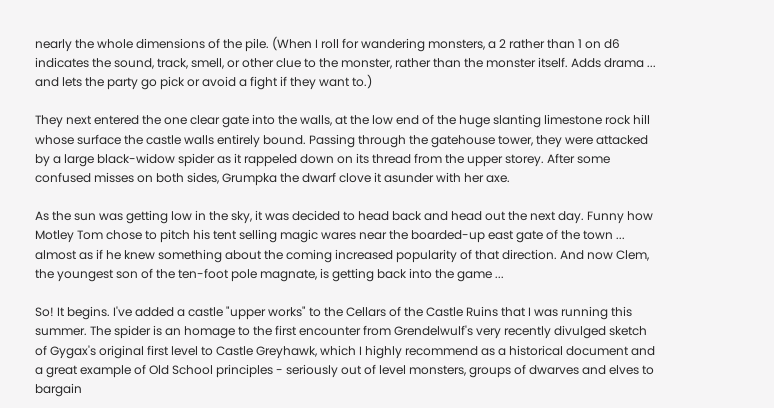nearly the whole dimensions of the pile. (When I roll for wandering monsters, a 2 rather than 1 on d6 indicates the sound, track, smell, or other clue to the monster, rather than the monster itself. Adds drama ... and lets the party go pick or avoid a fight if they want to.)

They next entered the one clear gate into the walls, at the low end of the huge slanting limestone rock hill whose surface the castle walls entirely bound. Passing through the gatehouse tower, they were attacked by a large black-widow spider as it rappeled down on its thread from the upper storey. After some confused misses on both sides, Grumpka the dwarf clove it asunder with her axe.

As the sun was getting low in the sky, it was decided to head back and head out the next day. Funny how Motley Tom chose to pitch his tent selling magic wares near the boarded-up east gate of the town ... almost as if he knew something about the coming increased popularity of that direction. And now Clem, the youngest son of the ten-foot pole magnate, is getting back into the game ...

So! It begins. I've added a castle "upper works" to the Cellars of the Castle Ruins that I was running this summer. The spider is an homage to the first encounter from Grendelwulf's very recently divulged sketch of Gygax's original first level to Castle Greyhawk, which I highly recommend as a historical document and a great example of Old School principles - seriously out of level monsters, groups of dwarves and elves to bargain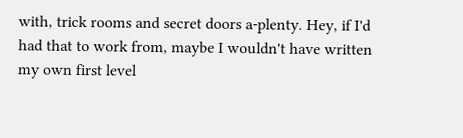with, trick rooms and secret doors a-plenty. Hey, if I'd had that to work from, maybe I wouldn't have written my own first level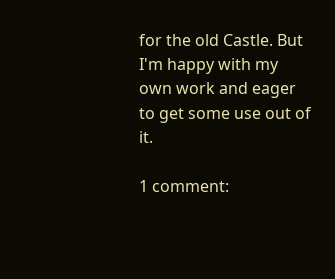for the old Castle. But I'm happy with my own work and eager to get some use out of it.

1 comment: